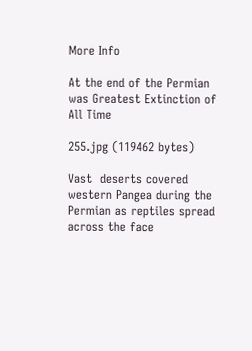More Info

At the end of the Permian was Greatest Extinction of All Time

255.jpg (119462 bytes)

Vast  deserts covered western Pangea during the Permian as reptiles spread across the face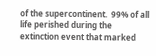of the supercontinent.  99% of all life perished during the extinction event that marked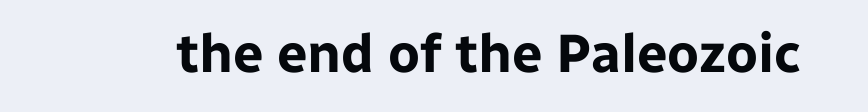the end of the Paleozoic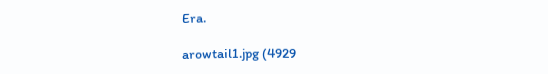Era.

arowtail1.jpg (4929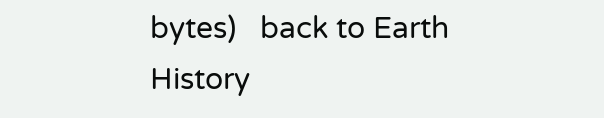bytes)   back to Earth History